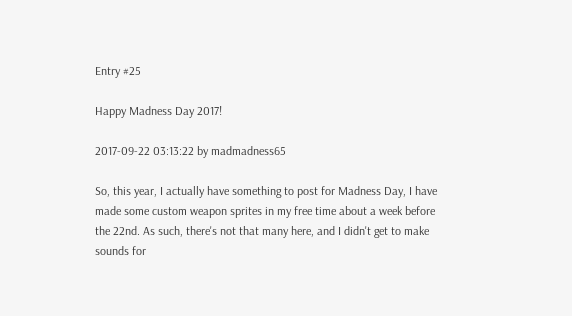Entry #25

Happy Madness Day 2017!

2017-09-22 03:13:22 by madmadness65

So, this year, I actually have something to post for Madness Day, I have made some custom weapon sprites in my free time about a week before the 22nd. As such, there's not that many here, and I didn't get to make sounds for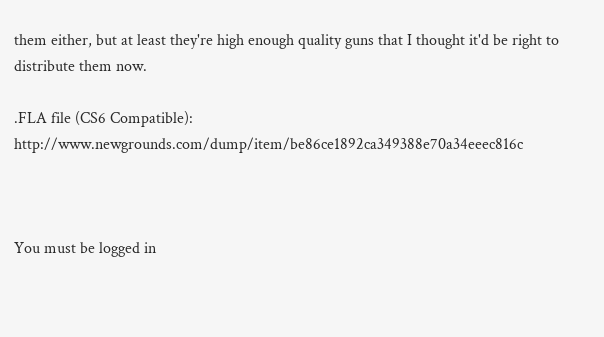them either, but at least they're high enough quality guns that I thought it'd be right to distribute them now.

.FLA file (CS6 Compatible): http://www.newgrounds.com/dump/item/be86ce1892ca349388e70a34eeec816c



You must be logged in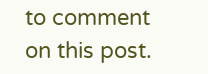to comment on this post.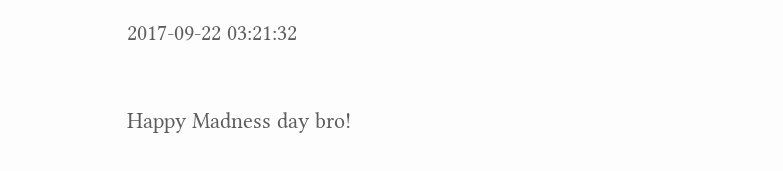2017-09-22 03:21:32

Happy Madness day bro!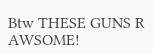Btw THESE GUNS R AWSOME!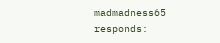madmadness65 responds: